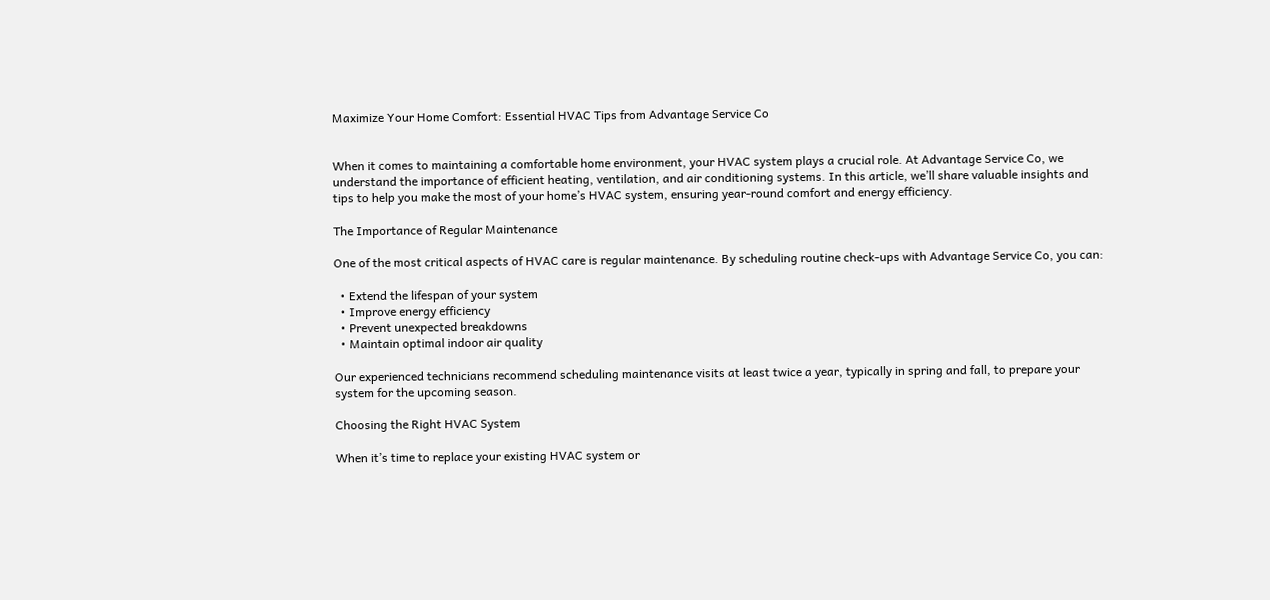Maximize Your Home Comfort: Essential HVAC Tips from Advantage Service Co


When it comes to maintaining a comfortable home environment, your HVAC system plays a crucial role. At Advantage Service Co, we understand the importance of efficient heating, ventilation, and air conditioning systems. In this article, we’ll share valuable insights and tips to help you make the most of your home’s HVAC system, ensuring year-round comfort and energy efficiency.

The Importance of Regular Maintenance

One of the most critical aspects of HVAC care is regular maintenance. By scheduling routine check-ups with Advantage Service Co, you can:

  • Extend the lifespan of your system
  • Improve energy efficiency
  • Prevent unexpected breakdowns
  • Maintain optimal indoor air quality

Our experienced technicians recommend scheduling maintenance visits at least twice a year, typically in spring and fall, to prepare your system for the upcoming season.

Choosing the Right HVAC System

When it’s time to replace your existing HVAC system or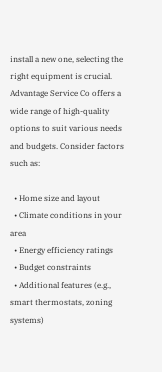install a new one, selecting the right equipment is crucial. Advantage Service Co offers a wide range of high-quality options to suit various needs and budgets. Consider factors such as:

  • Home size and layout
  • Climate conditions in your area
  • Energy efficiency ratings
  • Budget constraints
  • Additional features (e.g., smart thermostats, zoning systems)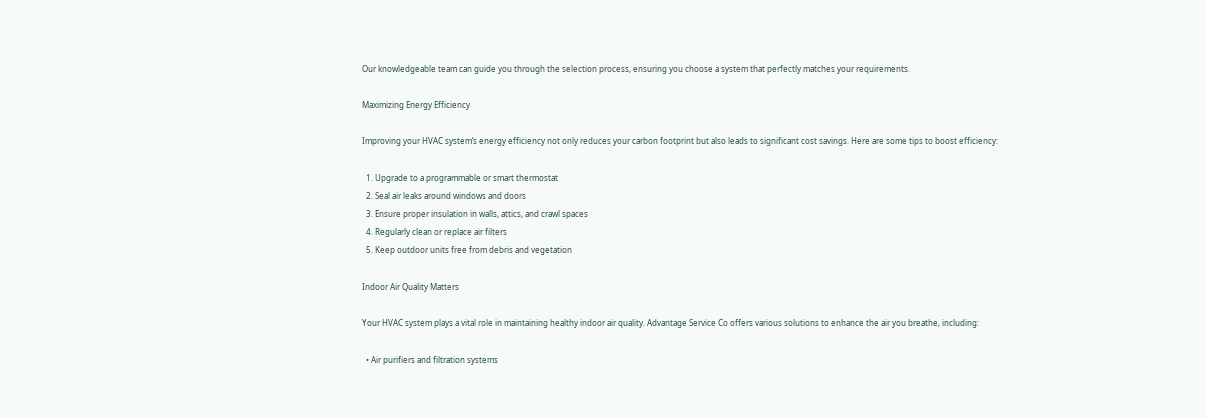Our knowledgeable team can guide you through the selection process, ensuring you choose a system that perfectly matches your requirements.

Maximizing Energy Efficiency

Improving your HVAC system’s energy efficiency not only reduces your carbon footprint but also leads to significant cost savings. Here are some tips to boost efficiency:

  1. Upgrade to a programmable or smart thermostat
  2. Seal air leaks around windows and doors
  3. Ensure proper insulation in walls, attics, and crawl spaces
  4. Regularly clean or replace air filters
  5. Keep outdoor units free from debris and vegetation

Indoor Air Quality Matters

Your HVAC system plays a vital role in maintaining healthy indoor air quality. Advantage Service Co offers various solutions to enhance the air you breathe, including:

  • Air purifiers and filtration systems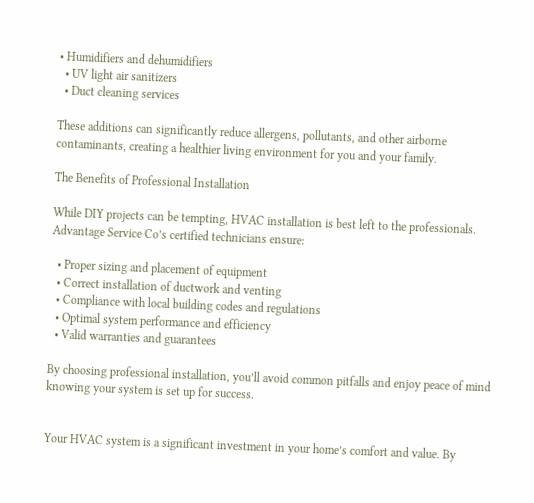• Humidifiers and dehumidifiers
  • UV light air sanitizers
  • Duct cleaning services

These additions can significantly reduce allergens, pollutants, and other airborne contaminants, creating a healthier living environment for you and your family.

The Benefits of Professional Installation

While DIY projects can be tempting, HVAC installation is best left to the professionals. Advantage Service Co’s certified technicians ensure:

  • Proper sizing and placement of equipment
  • Correct installation of ductwork and venting
  • Compliance with local building codes and regulations
  • Optimal system performance and efficiency
  • Valid warranties and guarantees

By choosing professional installation, you’ll avoid common pitfalls and enjoy peace of mind knowing your system is set up for success.


Your HVAC system is a significant investment in your home’s comfort and value. By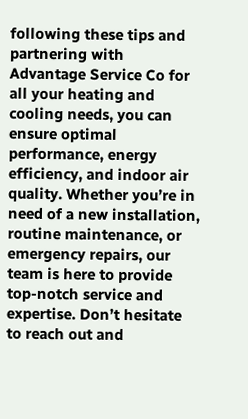following these tips and partnering with Advantage Service Co for all your heating and cooling needs, you can ensure optimal performance, energy efficiency, and indoor air quality. Whether you’re in need of a new installation, routine maintenance, or emergency repairs, our team is here to provide top-notch service and expertise. Don’t hesitate to reach out and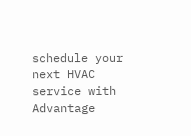schedule your next HVAC service with Advantage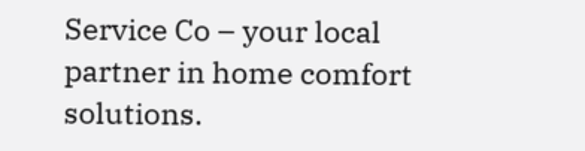Service Co – your local partner in home comfort solutions.